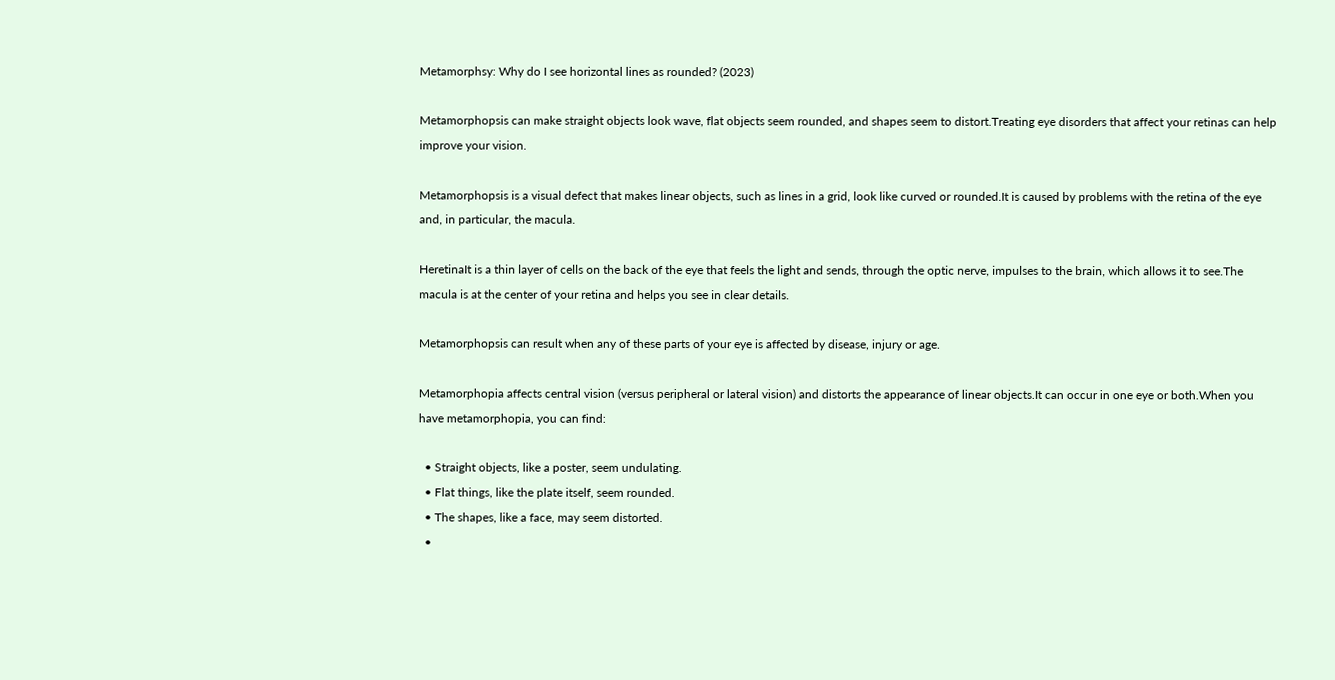Metamorphsy: Why do I see horizontal lines as rounded? (2023)

Metamorphopsis can make straight objects look wave, flat objects seem rounded, and shapes seem to distort.Treating eye disorders that affect your retinas can help improve your vision.

Metamorphopsis is a visual defect that makes linear objects, such as lines in a grid, look like curved or rounded.It is caused by problems with the retina of the eye and, in particular, the macula.

HeretinaIt is a thin layer of cells on the back of the eye that feels the light and sends, through the optic nerve, impulses to the brain, which allows it to see.The macula is at the center of your retina and helps you see in clear details.

Metamorphopsis can result when any of these parts of your eye is affected by disease, injury or age.

Metamorphopia affects central vision (versus peripheral or lateral vision) and distorts the appearance of linear objects.It can occur in one eye or both.When you have metamorphopia, you can find:

  • Straight objects, like a poster, seem undulating.
  • Flat things, like the plate itself, seem rounded.
  • The shapes, like a face, may seem distorted.
  •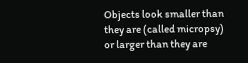Objects look smaller than they are (called micropsy) or larger than they are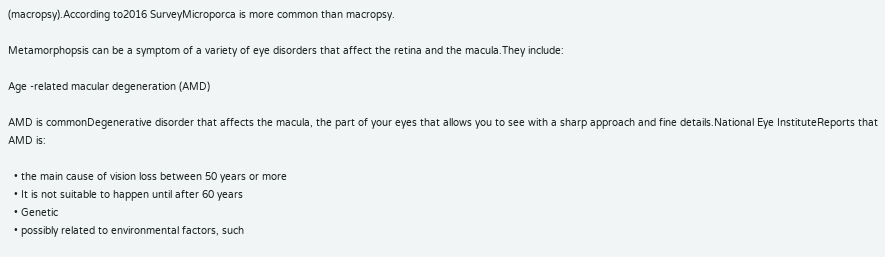(macropsy).According to2016 SurveyMicroporca is more common than macropsy.

Metamorphopsis can be a symptom of a variety of eye disorders that affect the retina and the macula.They include:

Age -related macular degeneration (AMD)

AMD is commonDegenerative disorder that affects the macula, the part of your eyes that allows you to see with a sharp approach and fine details.National Eye InstituteReports that AMD is:

  • the main cause of vision loss between 50 years or more
  • It is not suitable to happen until after 60 years
  • Genetic
  • possibly related to environmental factors, such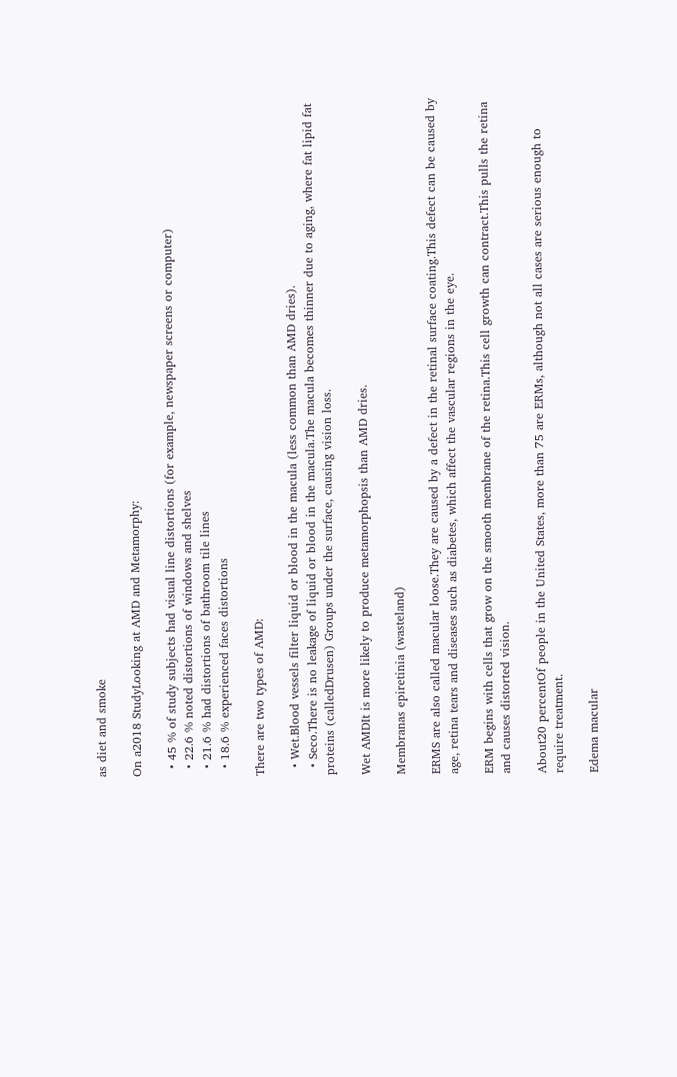as diet and smoke

On a2018 StudyLooking at AMD and Metamorphy:

  • 45 % of study subjects had visual line distortions (for example, newspaper screens or computer)
  • 22.6 % noted distortions of windows and shelves
  • 21.6 % had distortions of bathroom tile lines
  • 18.6 % experienced faces distortions

There are two types of AMD:

  • Wet.Blood vessels filter liquid or blood in the macula (less common than AMD dries).
  • Seco.There is no leakage of liquid or blood in the macula.The macula becomes thinner due to aging, where fat lipid fat proteins (calledDrusen) Groups under the surface, causing vision loss.

Wet AMDIt is more likely to produce metamorphopsis than AMD dries.

Membranas epiretinia (wasteland)

ERMS are also called macular loose.They are caused by a defect in the retinal surface coating.This defect can be caused by age, retina tears and diseases such as diabetes, which affect the vascular regions in the eye.

ERM begins with cells that grow on the smooth membrane of the retina.This cell growth can contract.This pulls the retina and causes distorted vision.

About20 percentOf people in the United States, more than 75 are ERMs, although not all cases are serious enough to require treatment.

Edema macular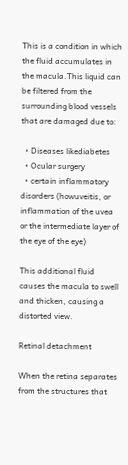This is a condition in which the fluid accumulates in the macula.This liquid can be filtered from the surrounding blood vessels that are damaged due to:

  • Diseases likediabetes
  • Ocular surgery
  • certain inflammatory disorders (howuveitis, or inflammation of the uvea or the intermediate layer of the eye of the eye)

This additional fluid causes the macula to swell and thicken, causing a distorted view.

Retinal detachment

When the retina separates from the structures that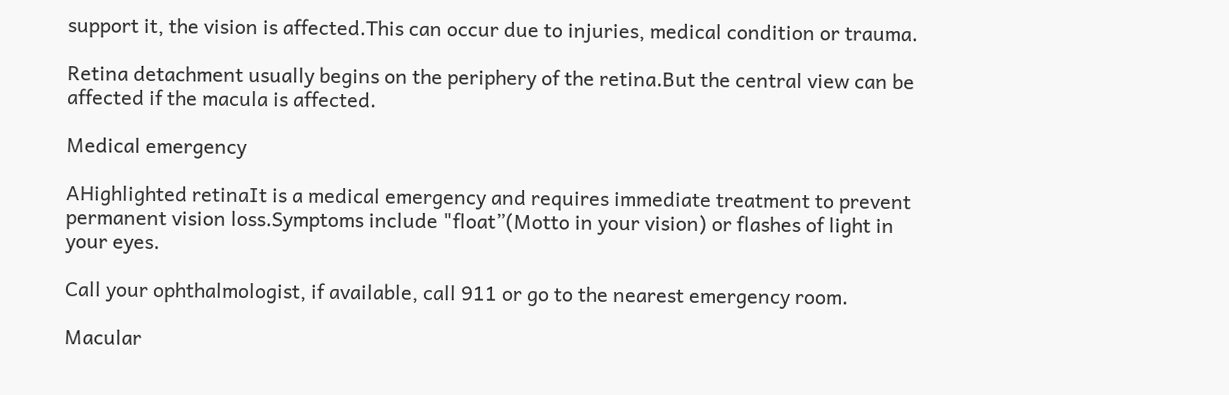support it, the vision is affected.This can occur due to injuries, medical condition or trauma.

Retina detachment usually begins on the periphery of the retina.But the central view can be affected if the macula is affected.

Medical emergency

AHighlighted retinaIt is a medical emergency and requires immediate treatment to prevent permanent vision loss.Symptoms include "float”(Motto in your vision) or flashes of light in your eyes.

Call your ophthalmologist, if available, call 911 or go to the nearest emergency room.

Macular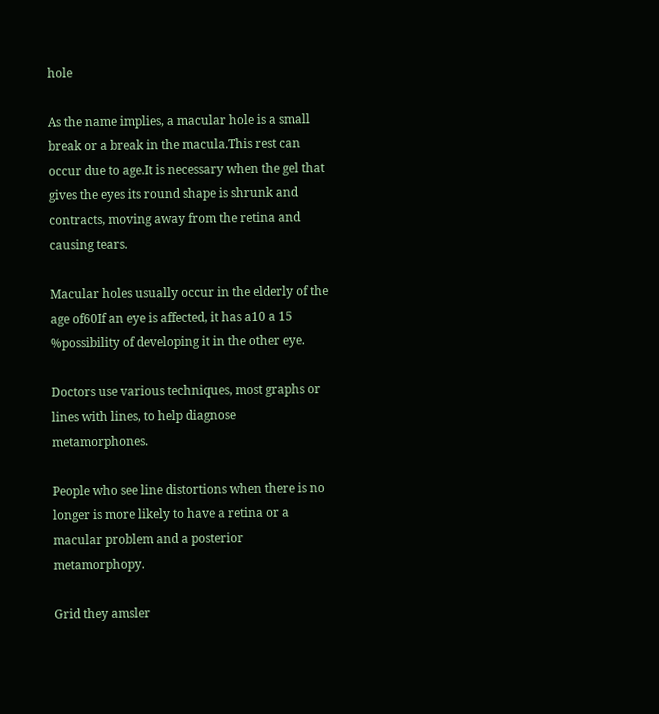hole

As the name implies, a macular hole is a small break or a break in the macula.This rest can occur due to age.It is necessary when the gel that gives the eyes its round shape is shrunk and contracts, moving away from the retina and causing tears.

Macular holes usually occur in the elderly of the age of60If an eye is affected, it has a10 a 15 %possibility of developing it in the other eye.

Doctors use various techniques, most graphs or lines with lines, to help diagnose metamorphones.

People who see line distortions when there is no longer is more likely to have a retina or a macular problem and a posterior metamorphopy.

Grid they amsler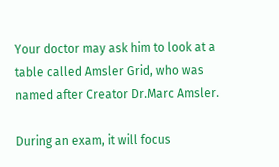Your doctor may ask him to look at a table called Amsler Grid, who was named after Creator Dr.Marc Amsler.

During an exam, it will focus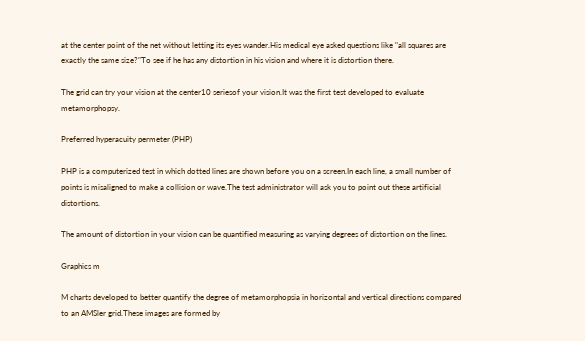at the center point of the net without letting its eyes wander.His medical eye asked questions like "all squares are exactly the same size?"To see if he has any distortion in his vision and where it is distortion there.

The grid can try your vision at the center10 seriesof your vision.It was the first test developed to evaluate metamorphopsy.

Preferred hyperacuity permeter (PHP)

PHP is a computerized test in which dotted lines are shown before you on a screen.In each line, a small number of points is misaligned to make a collision or wave.The test administrator will ask you to point out these artificial distortions.

The amount of distortion in your vision can be quantified measuring as varying degrees of distortion on the lines.

Graphics m

M charts developed to better quantify the degree of metamorphopsia in horizontal and vertical directions compared to an AMSler grid.These images are formed by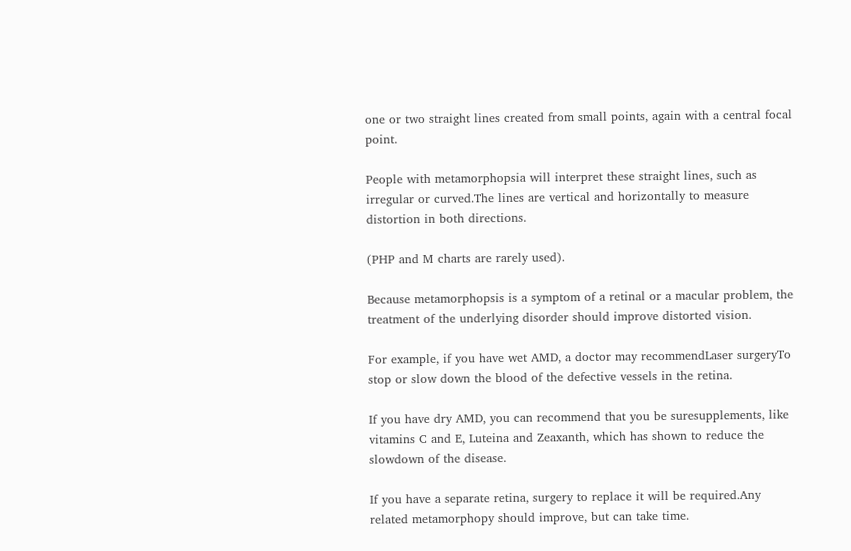one or two straight lines created from small points, again with a central focal point.

People with metamorphopsia will interpret these straight lines, such as irregular or curved.The lines are vertical and horizontally to measure distortion in both directions.

(PHP and M charts are rarely used).

Because metamorphopsis is a symptom of a retinal or a macular problem, the treatment of the underlying disorder should improve distorted vision.

For example, if you have wet AMD, a doctor may recommendLaser surgeryTo stop or slow down the blood of the defective vessels in the retina.

If you have dry AMD, you can recommend that you be suresupplements, like vitamins C and E, Luteina and Zeaxanth, which has shown to reduce the slowdown of the disease.

If you have a separate retina, surgery to replace it will be required.Any related metamorphopy should improve, but can take time.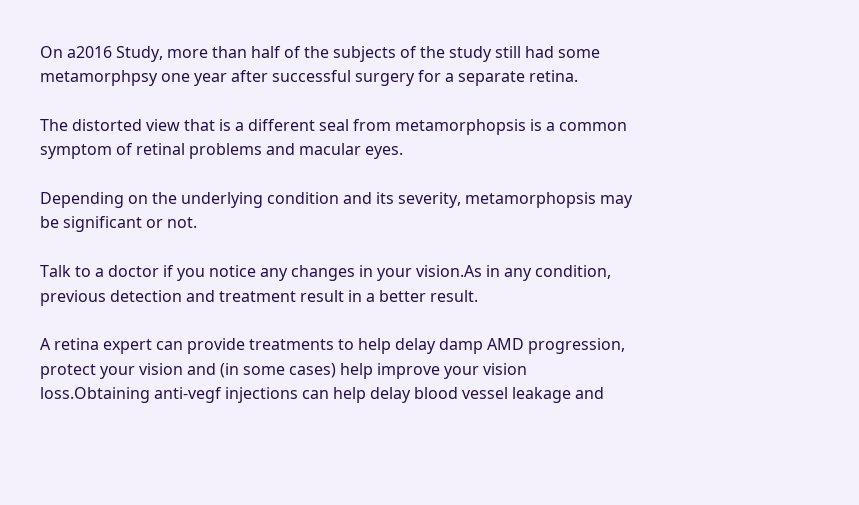On a2016 Study, more than half of the subjects of the study still had some metamorphpsy one year after successful surgery for a separate retina.

The distorted view that is a different seal from metamorphopsis is a common symptom of retinal problems and macular eyes.

Depending on the underlying condition and its severity, metamorphopsis may be significant or not.

Talk to a doctor if you notice any changes in your vision.As in any condition, previous detection and treatment result in a better result.

A retina expert can provide treatments to help delay damp AMD progression, protect your vision and (in some cases) help improve your vision loss.Obtaining anti-vegf injections can help delay blood vessel leakage and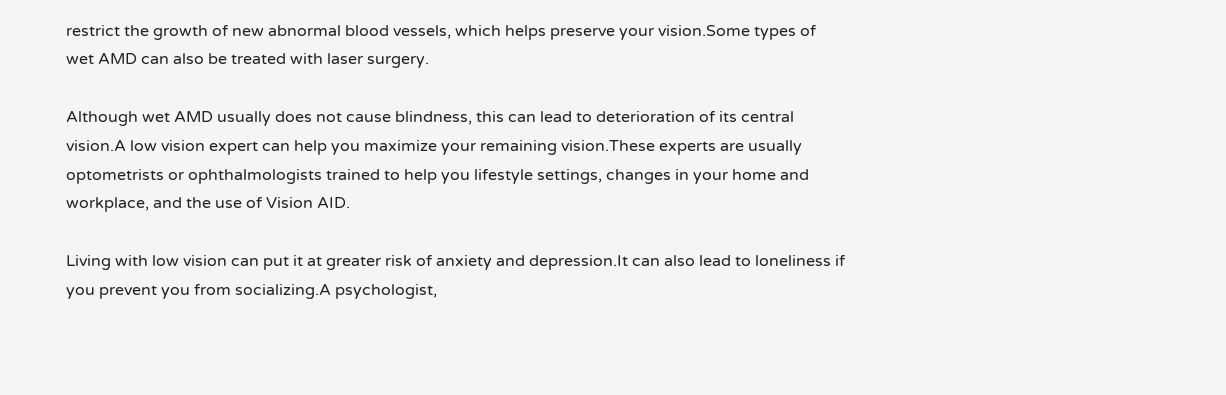restrict the growth of new abnormal blood vessels, which helps preserve your vision.Some types of wet AMD can also be treated with laser surgery.

Although wet AMD usually does not cause blindness, this can lead to deterioration of its central vision.A low vision expert can help you maximize your remaining vision.These experts are usually optometrists or ophthalmologists trained to help you lifestyle settings, changes in your home and workplace, and the use of Vision AID.

Living with low vision can put it at greater risk of anxiety and depression.It can also lead to loneliness if you prevent you from socializing.A psychologist,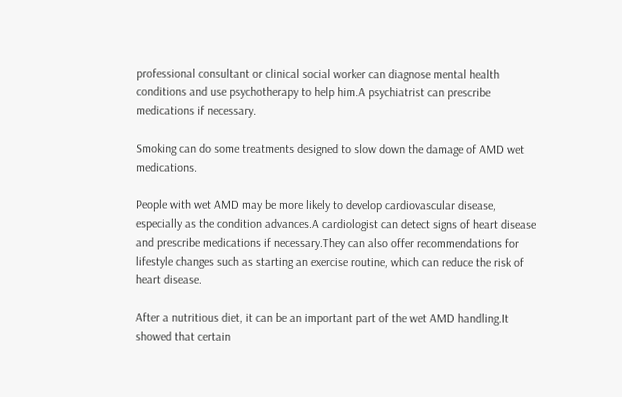professional consultant or clinical social worker can diagnose mental health conditions and use psychotherapy to help him.A psychiatrist can prescribe medications if necessary.

Smoking can do some treatments designed to slow down the damage of AMD wet medications.

People with wet AMD may be more likely to develop cardiovascular disease, especially as the condition advances.A cardiologist can detect signs of heart disease and prescribe medications if necessary.They can also offer recommendations for lifestyle changes such as starting an exercise routine, which can reduce the risk of heart disease.

After a nutritious diet, it can be an important part of the wet AMD handling.It showed that certain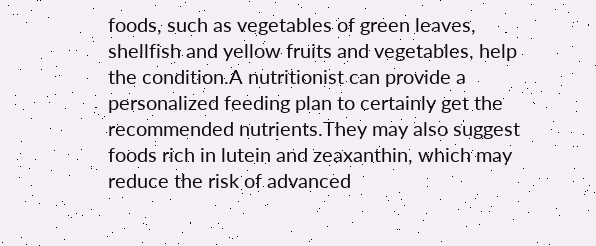foods, such as vegetables of green leaves, shellfish and yellow fruits and vegetables, help the condition.A nutritionist can provide a personalized feeding plan to certainly get the recommended nutrients.They may also suggest foods rich in lutein and zeaxanthin, which may reduce the risk of advanced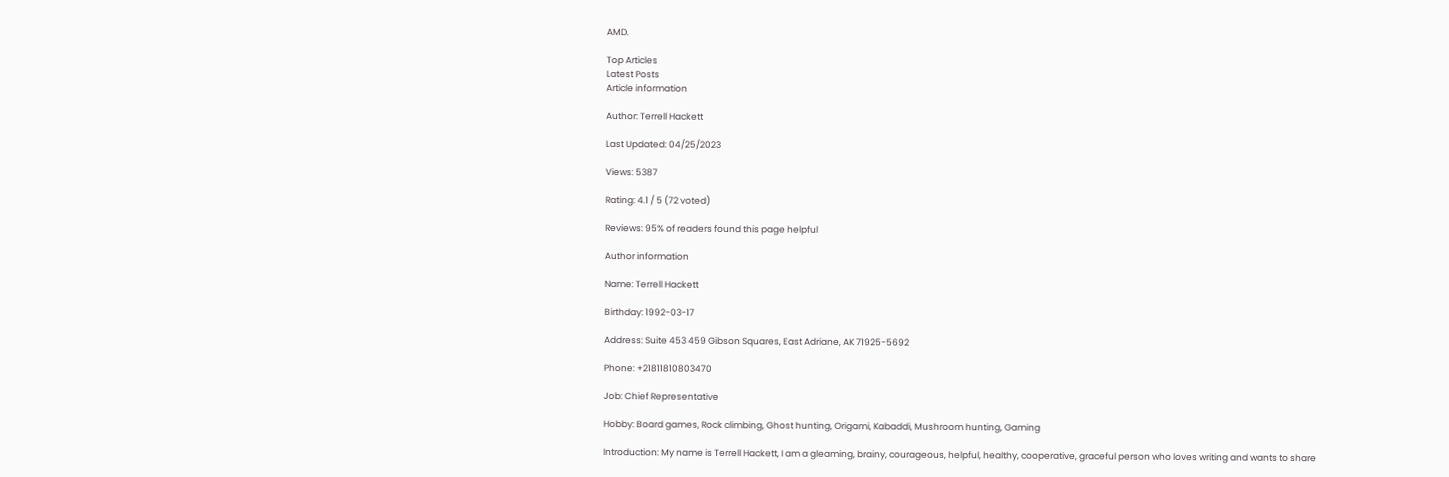AMD.

Top Articles
Latest Posts
Article information

Author: Terrell Hackett

Last Updated: 04/25/2023

Views: 5387

Rating: 4.1 / 5 (72 voted)

Reviews: 95% of readers found this page helpful

Author information

Name: Terrell Hackett

Birthday: 1992-03-17

Address: Suite 453 459 Gibson Squares, East Adriane, AK 71925-5692

Phone: +21811810803470

Job: Chief Representative

Hobby: Board games, Rock climbing, Ghost hunting, Origami, Kabaddi, Mushroom hunting, Gaming

Introduction: My name is Terrell Hackett, I am a gleaming, brainy, courageous, helpful, healthy, cooperative, graceful person who loves writing and wants to share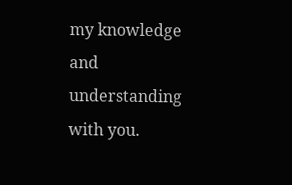my knowledge and understanding with you.